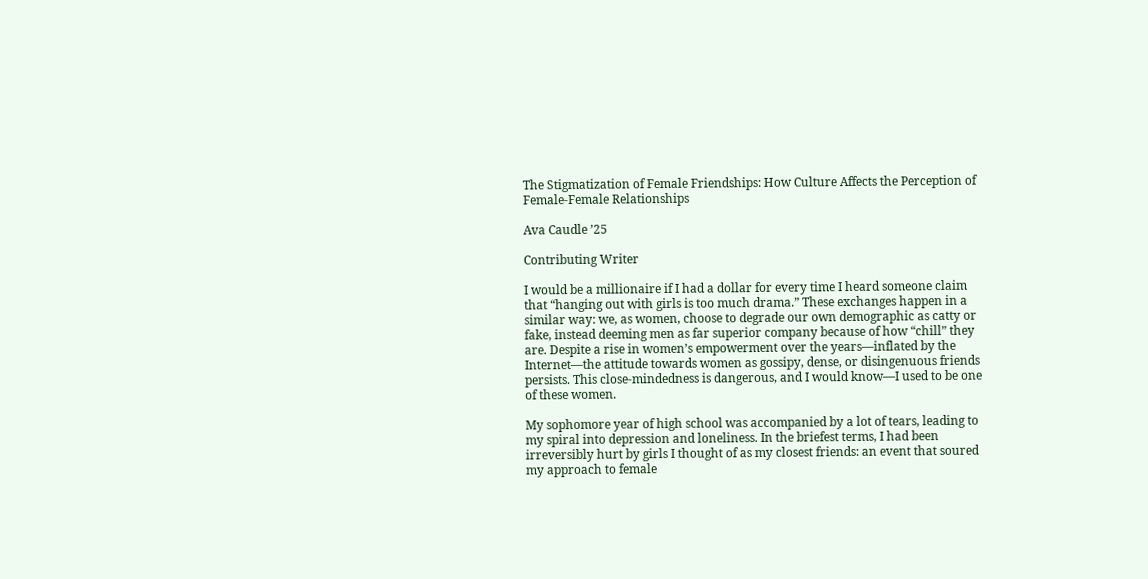The Stigmatization of Female Friendships: How Culture Affects the Perception of Female-Female Relationships

Ava Caudle ’25

Contributing Writer

I would be a millionaire if I had a dollar for every time I heard someone claim that “hanging out with girls is too much drama.” These exchanges happen in a similar way: we, as women, choose to degrade our own demographic as catty or fake, instead deeming men as far superior company because of how “chill” they are. Despite a rise in women’s empowerment over the years—inflated by the Internet—the attitude towards women as gossipy, dense, or disingenuous friends persists. This close-mindedness is dangerous, and I would know—I used to be one of these women.

My sophomore year of high school was accompanied by a lot of tears, leading to my spiral into depression and loneliness. In the briefest terms, I had been irreversibly hurt by girls I thought of as my closest friends: an event that soured my approach to female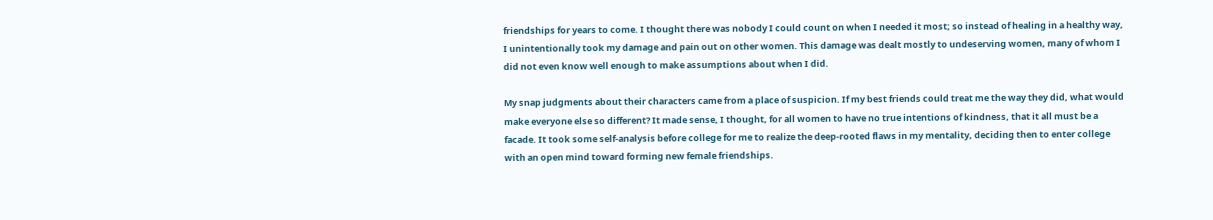friendships for years to come. I thought there was nobody I could count on when I needed it most; so instead of healing in a healthy way, I unintentionally took my damage and pain out on other women. This damage was dealt mostly to undeserving women, many of whom I did not even know well enough to make assumptions about when I did.

My snap judgments about their characters came from a place of suspicion. If my best friends could treat me the way they did, what would make everyone else so different? It made sense, I thought, for all women to have no true intentions of kindness, that it all must be a facade. It took some self-analysis before college for me to realize the deep-rooted flaws in my mentality, deciding then to enter college with an open mind toward forming new female friendships.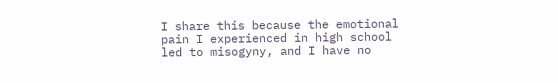I share this because the emotional pain I experienced in high school led to misogyny, and I have no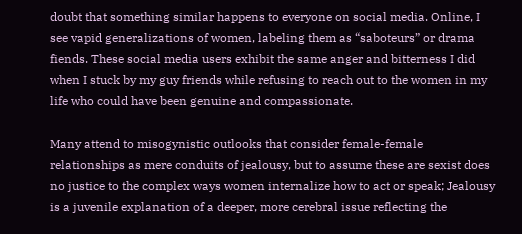doubt that something similar happens to everyone on social media. Online, I see vapid generalizations of women, labeling them as “saboteurs” or drama fiends. These social media users exhibit the same anger and bitterness I did when I stuck by my guy friends while refusing to reach out to the women in my life who could have been genuine and compassionate.

Many attend to misogynistic outlooks that consider female-female relationships as mere conduits of jealousy, but to assume these are sexist does no justice to the complex ways women internalize how to act or speak; Jealousy is a juvenile explanation of a deeper, more cerebral issue reflecting the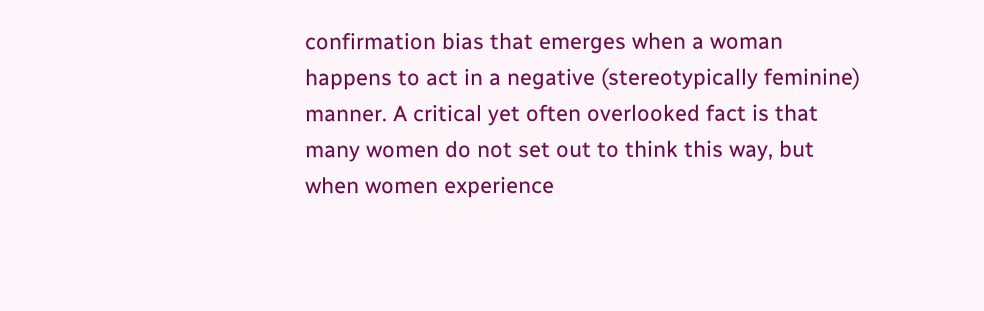confirmation bias that emerges when a woman happens to act in a negative (stereotypically feminine) manner. A critical yet often overlooked fact is that many women do not set out to think this way, but when women experience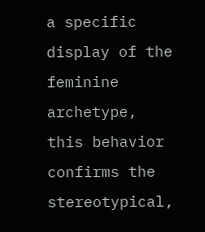a specific display of the feminine archetype, this behavior confirms the stereotypical,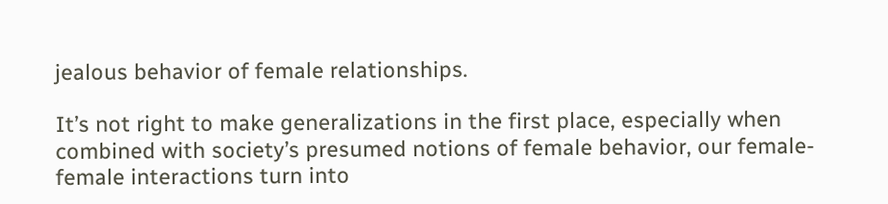jealous behavior of female relationships.

It’s not right to make generalizations in the first place, especially when combined with society’s presumed notions of female behavior, our female-female interactions turn into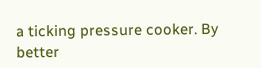a ticking pressure cooker. By better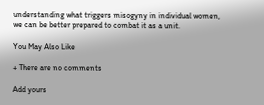understanding what triggers misogyny in individual women, we can be better prepared to combat it as a unit.

You May Also Like

+ There are no comments

Add yours